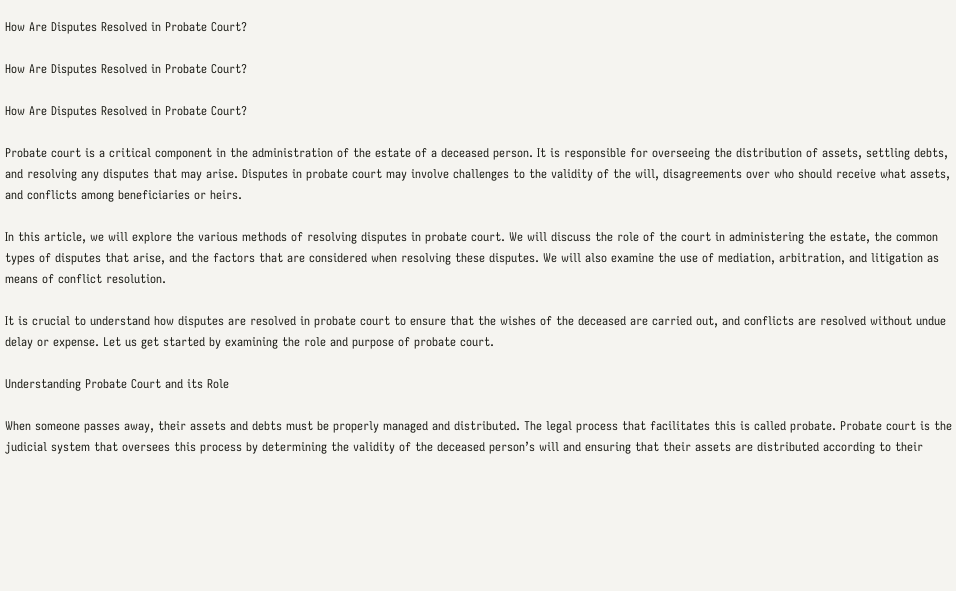How Are Disputes Resolved in Probate Court?

How Are Disputes Resolved in Probate Court?

How Are Disputes Resolved in Probate Court?

Probate court is a critical component in the administration of the estate of a deceased person. It is responsible for overseeing the distribution of assets, settling debts, and resolving any disputes that may arise. Disputes in probate court may involve challenges to the validity of the will, disagreements over who should receive what assets, and conflicts among beneficiaries or heirs.

In this article, we will explore the various methods of resolving disputes in probate court. We will discuss the role of the court in administering the estate, the common types of disputes that arise, and the factors that are considered when resolving these disputes. We will also examine the use of mediation, arbitration, and litigation as means of conflict resolution.

It is crucial to understand how disputes are resolved in probate court to ensure that the wishes of the deceased are carried out, and conflicts are resolved without undue delay or expense. Let us get started by examining the role and purpose of probate court.

Understanding Probate Court and its Role

When someone passes away, their assets and debts must be properly managed and distributed. The legal process that facilitates this is called probate. Probate court is the judicial system that oversees this process by determining the validity of the deceased person’s will and ensuring that their assets are distributed according to their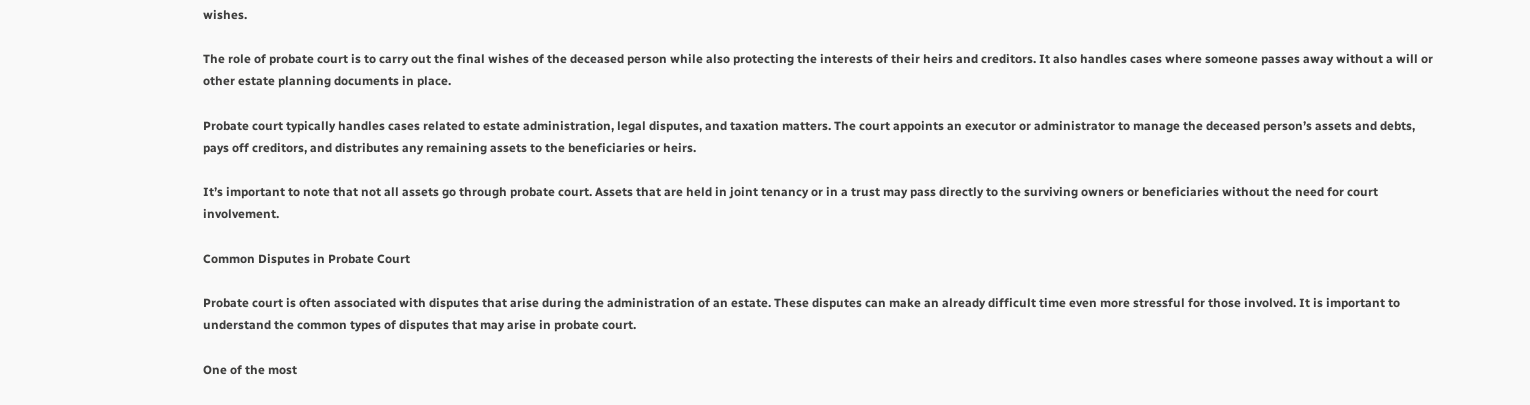wishes.

The role of probate court is to carry out the final wishes of the deceased person while also protecting the interests of their heirs and creditors. It also handles cases where someone passes away without a will or other estate planning documents in place.

Probate court typically handles cases related to estate administration, legal disputes, and taxation matters. The court appoints an executor or administrator to manage the deceased person’s assets and debts, pays off creditors, and distributes any remaining assets to the beneficiaries or heirs.

It’s important to note that not all assets go through probate court. Assets that are held in joint tenancy or in a trust may pass directly to the surviving owners or beneficiaries without the need for court involvement.

Common Disputes in Probate Court

Probate court is often associated with disputes that arise during the administration of an estate. These disputes can make an already difficult time even more stressful for those involved. It is important to understand the common types of disputes that may arise in probate court.

One of the most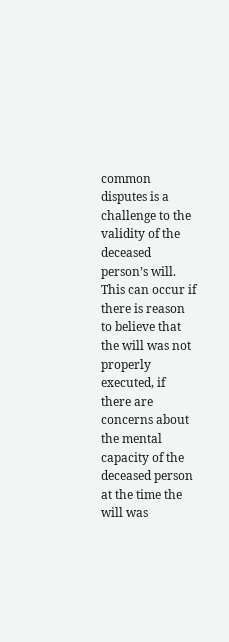common disputes is a challenge to the validity of the deceased person’s will. This can occur if there is reason to believe that the will was not properly executed, if there are concerns about the mental capacity of the deceased person at the time the will was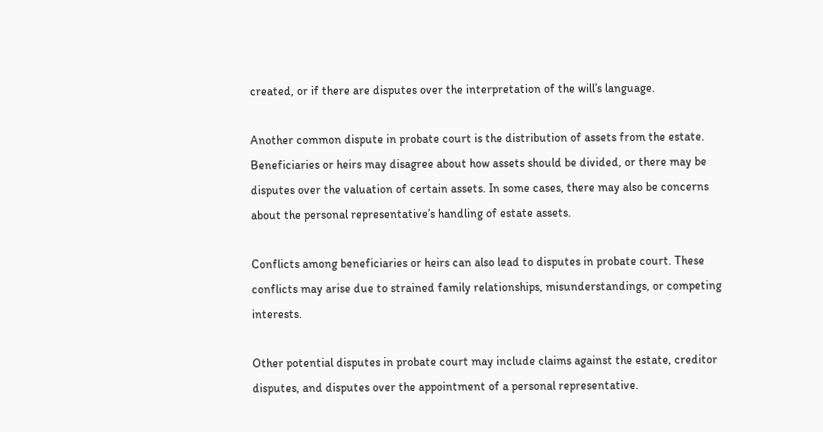created, or if there are disputes over the interpretation of the will’s language.

Another common dispute in probate court is the distribution of assets from the estate. Beneficiaries or heirs may disagree about how assets should be divided, or there may be disputes over the valuation of certain assets. In some cases, there may also be concerns about the personal representative’s handling of estate assets.

Conflicts among beneficiaries or heirs can also lead to disputes in probate court. These conflicts may arise due to strained family relationships, misunderstandings, or competing interests.

Other potential disputes in probate court may include claims against the estate, creditor disputes, and disputes over the appointment of a personal representative.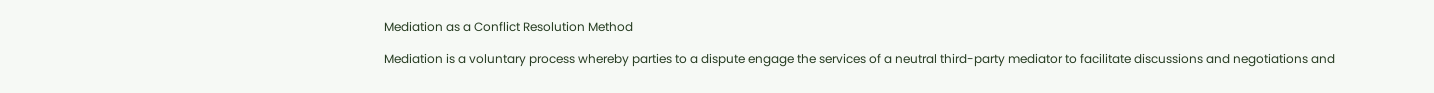Mediation as a Conflict Resolution Method

Mediation is a voluntary process whereby parties to a dispute engage the services of a neutral third-party mediator to facilitate discussions and negotiations and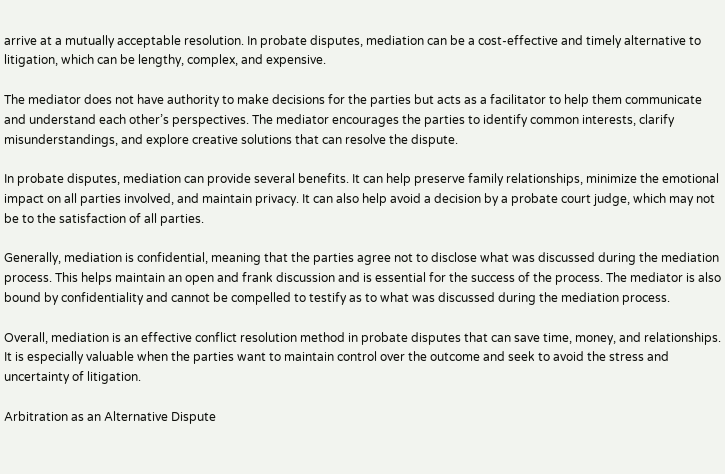arrive at a mutually acceptable resolution. In probate disputes, mediation can be a cost-effective and timely alternative to litigation, which can be lengthy, complex, and expensive.

The mediator does not have authority to make decisions for the parties but acts as a facilitator to help them communicate and understand each other’s perspectives. The mediator encourages the parties to identify common interests, clarify misunderstandings, and explore creative solutions that can resolve the dispute.

In probate disputes, mediation can provide several benefits. It can help preserve family relationships, minimize the emotional impact on all parties involved, and maintain privacy. It can also help avoid a decision by a probate court judge, which may not be to the satisfaction of all parties.

Generally, mediation is confidential, meaning that the parties agree not to disclose what was discussed during the mediation process. This helps maintain an open and frank discussion and is essential for the success of the process. The mediator is also bound by confidentiality and cannot be compelled to testify as to what was discussed during the mediation process.

Overall, mediation is an effective conflict resolution method in probate disputes that can save time, money, and relationships. It is especially valuable when the parties want to maintain control over the outcome and seek to avoid the stress and uncertainty of litigation.

Arbitration as an Alternative Dispute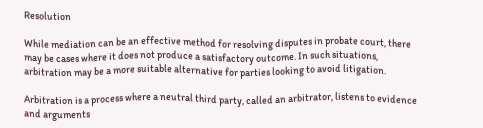Resolution

While mediation can be an effective method for resolving disputes in probate court, there may be cases where it does not produce a satisfactory outcome. In such situations, arbitration may be a more suitable alternative for parties looking to avoid litigation.

Arbitration is a process where a neutral third party, called an arbitrator, listens to evidence and arguments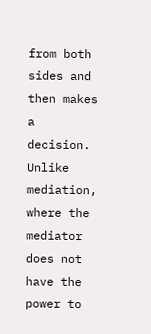from both sides and then makes a decision. Unlike mediation, where the mediator does not have the power to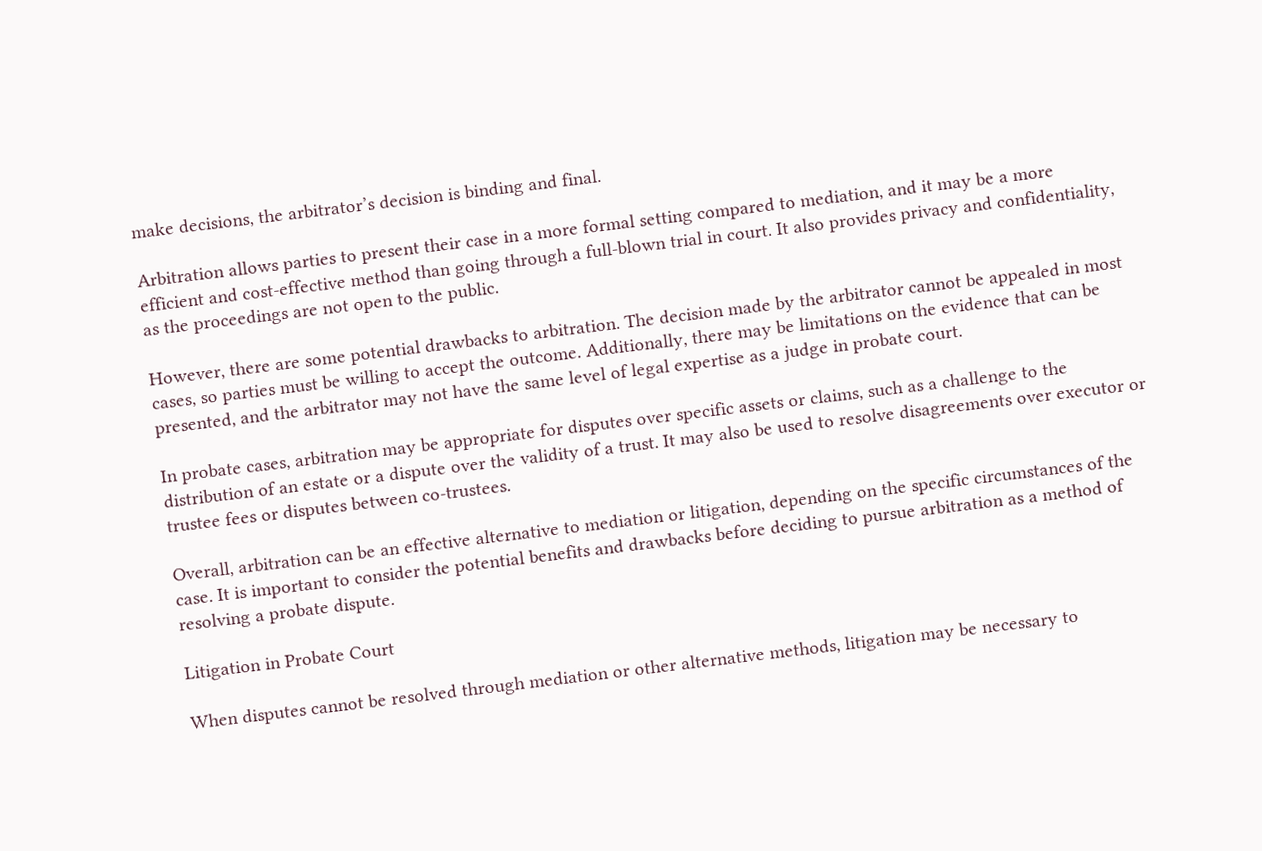make decisions, the arbitrator’s decision is binding and final.

Arbitration allows parties to present their case in a more formal setting compared to mediation, and it may be a more efficient and cost-effective method than going through a full-blown trial in court. It also provides privacy and confidentiality, as the proceedings are not open to the public.

However, there are some potential drawbacks to arbitration. The decision made by the arbitrator cannot be appealed in most cases, so parties must be willing to accept the outcome. Additionally, there may be limitations on the evidence that can be presented, and the arbitrator may not have the same level of legal expertise as a judge in probate court.

In probate cases, arbitration may be appropriate for disputes over specific assets or claims, such as a challenge to the distribution of an estate or a dispute over the validity of a trust. It may also be used to resolve disagreements over executor or trustee fees or disputes between co-trustees.

Overall, arbitration can be an effective alternative to mediation or litigation, depending on the specific circumstances of the case. It is important to consider the potential benefits and drawbacks before deciding to pursue arbitration as a method of resolving a probate dispute.

Litigation in Probate Court

When disputes cannot be resolved through mediation or other alternative methods, litigation may be necessary to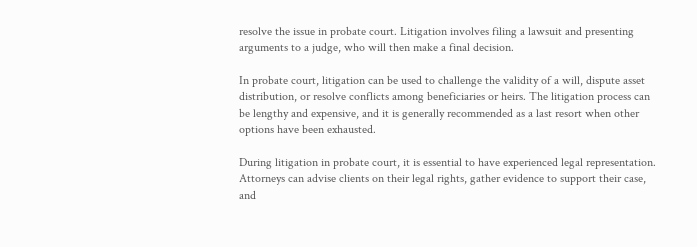resolve the issue in probate court. Litigation involves filing a lawsuit and presenting arguments to a judge, who will then make a final decision.

In probate court, litigation can be used to challenge the validity of a will, dispute asset distribution, or resolve conflicts among beneficiaries or heirs. The litigation process can be lengthy and expensive, and it is generally recommended as a last resort when other options have been exhausted.

During litigation in probate court, it is essential to have experienced legal representation. Attorneys can advise clients on their legal rights, gather evidence to support their case, and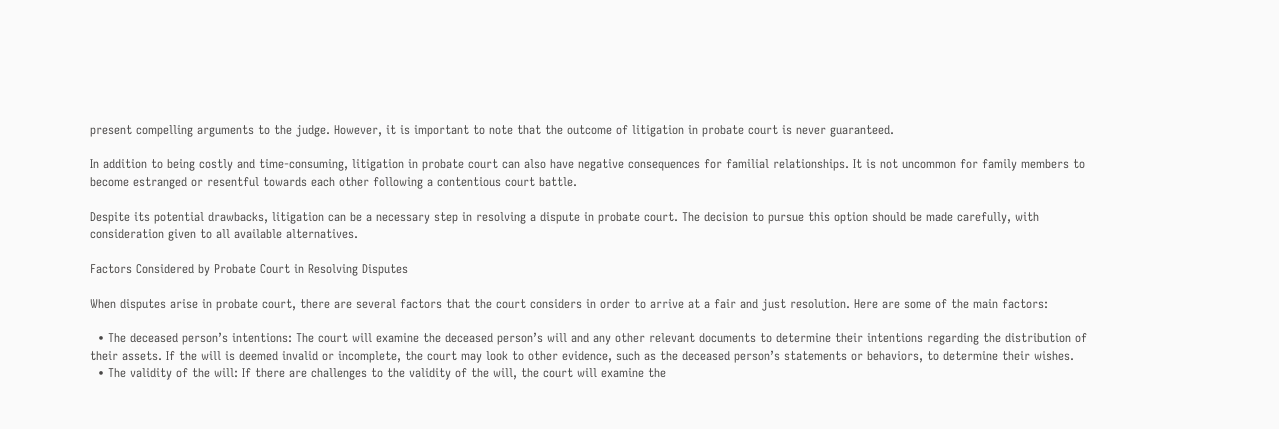present compelling arguments to the judge. However, it is important to note that the outcome of litigation in probate court is never guaranteed.

In addition to being costly and time-consuming, litigation in probate court can also have negative consequences for familial relationships. It is not uncommon for family members to become estranged or resentful towards each other following a contentious court battle.

Despite its potential drawbacks, litigation can be a necessary step in resolving a dispute in probate court. The decision to pursue this option should be made carefully, with consideration given to all available alternatives.

Factors Considered by Probate Court in Resolving Disputes

When disputes arise in probate court, there are several factors that the court considers in order to arrive at a fair and just resolution. Here are some of the main factors:

  • The deceased person’s intentions: The court will examine the deceased person’s will and any other relevant documents to determine their intentions regarding the distribution of their assets. If the will is deemed invalid or incomplete, the court may look to other evidence, such as the deceased person’s statements or behaviors, to determine their wishes.
  • The validity of the will: If there are challenges to the validity of the will, the court will examine the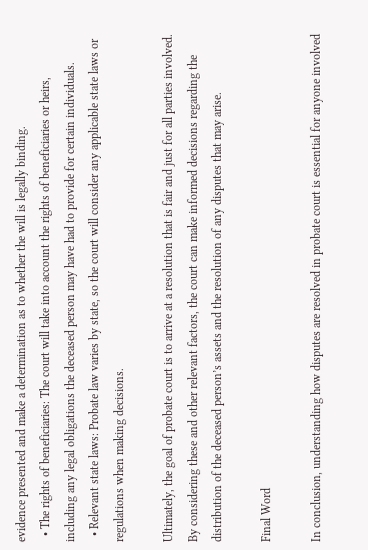evidence presented and make a determination as to whether the will is legally binding.
  • The rights of beneficiaries: The court will take into account the rights of beneficiaries or heirs, including any legal obligations the deceased person may have had to provide for certain individuals.
  • Relevant state laws: Probate law varies by state, so the court will consider any applicable state laws or regulations when making decisions.

Ultimately, the goal of probate court is to arrive at a resolution that is fair and just for all parties involved. By considering these and other relevant factors, the court can make informed decisions regarding the distribution of the deceased person’s assets and the resolution of any disputes that may arise.

Final Word

In conclusion, understanding how disputes are resolved in probate court is essential for anyone involved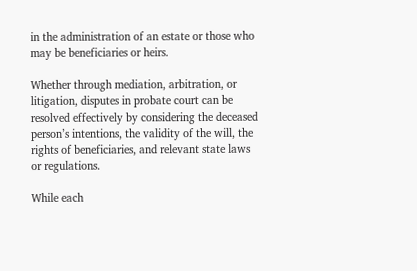in the administration of an estate or those who may be beneficiaries or heirs.

Whether through mediation, arbitration, or litigation, disputes in probate court can be resolved effectively by considering the deceased person’s intentions, the validity of the will, the rights of beneficiaries, and relevant state laws or regulations.

While each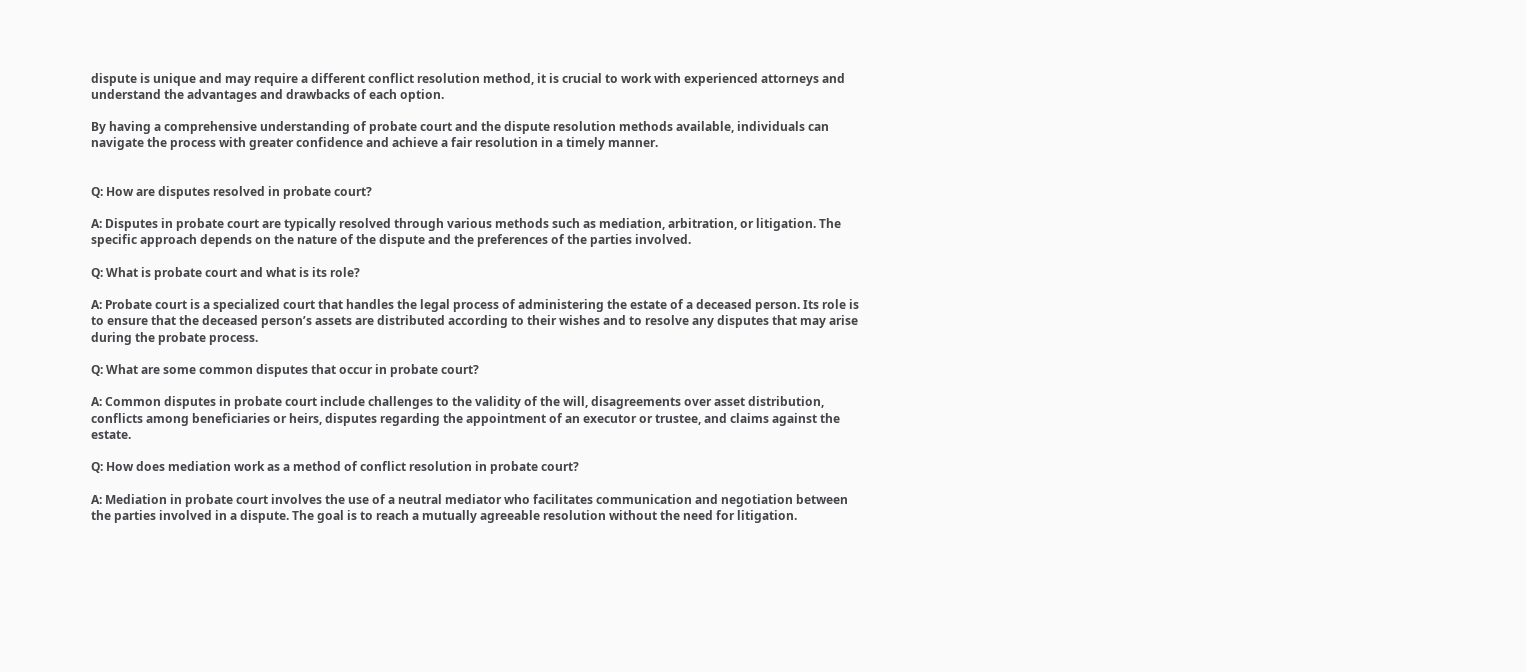dispute is unique and may require a different conflict resolution method, it is crucial to work with experienced attorneys and understand the advantages and drawbacks of each option.

By having a comprehensive understanding of probate court and the dispute resolution methods available, individuals can navigate the process with greater confidence and achieve a fair resolution in a timely manner.


Q: How are disputes resolved in probate court?

A: Disputes in probate court are typically resolved through various methods such as mediation, arbitration, or litigation. The specific approach depends on the nature of the dispute and the preferences of the parties involved.

Q: What is probate court and what is its role?

A: Probate court is a specialized court that handles the legal process of administering the estate of a deceased person. Its role is to ensure that the deceased person’s assets are distributed according to their wishes and to resolve any disputes that may arise during the probate process.

Q: What are some common disputes that occur in probate court?

A: Common disputes in probate court include challenges to the validity of the will, disagreements over asset distribution, conflicts among beneficiaries or heirs, disputes regarding the appointment of an executor or trustee, and claims against the estate.

Q: How does mediation work as a method of conflict resolution in probate court?

A: Mediation in probate court involves the use of a neutral mediator who facilitates communication and negotiation between the parties involved in a dispute. The goal is to reach a mutually agreeable resolution without the need for litigation.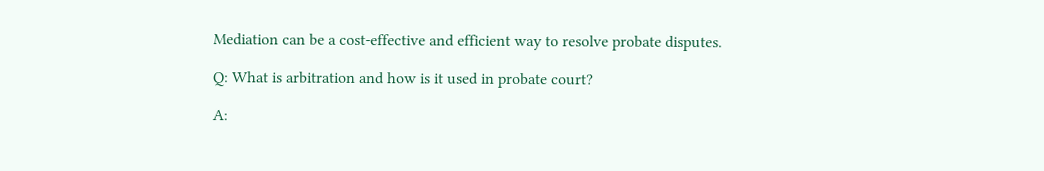Mediation can be a cost-effective and efficient way to resolve probate disputes.

Q: What is arbitration and how is it used in probate court?

A: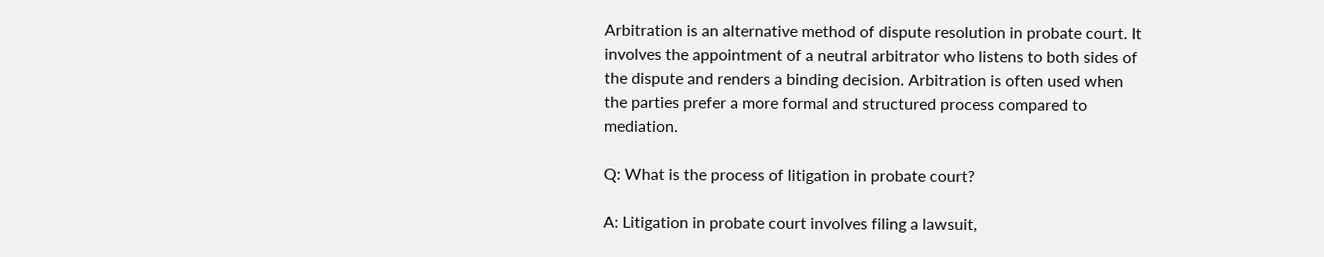Arbitration is an alternative method of dispute resolution in probate court. It involves the appointment of a neutral arbitrator who listens to both sides of the dispute and renders a binding decision. Arbitration is often used when the parties prefer a more formal and structured process compared to mediation.

Q: What is the process of litigation in probate court?

A: Litigation in probate court involves filing a lawsuit,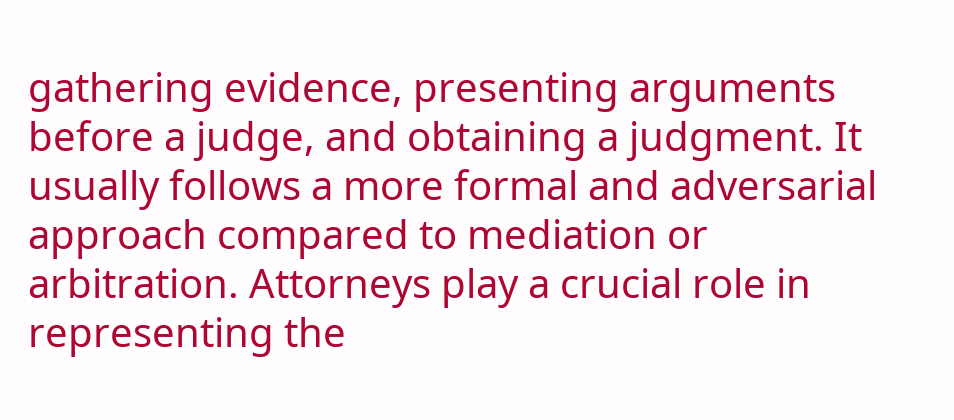gathering evidence, presenting arguments before a judge, and obtaining a judgment. It usually follows a more formal and adversarial approach compared to mediation or arbitration. Attorneys play a crucial role in representing the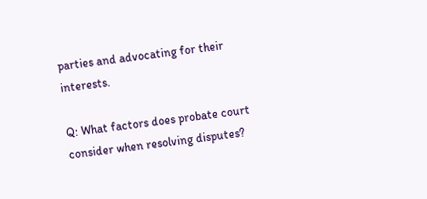parties and advocating for their interests.

Q: What factors does probate court consider when resolving disputes?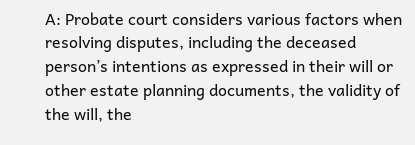A: Probate court considers various factors when resolving disputes, including the deceased person’s intentions as expressed in their will or other estate planning documents, the validity of the will, the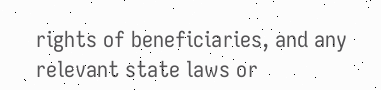rights of beneficiaries, and any relevant state laws or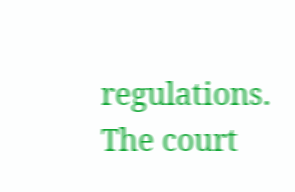regulations. The court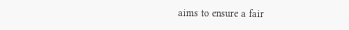aims to ensure a fair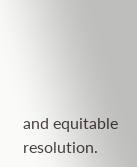and equitable resolution.